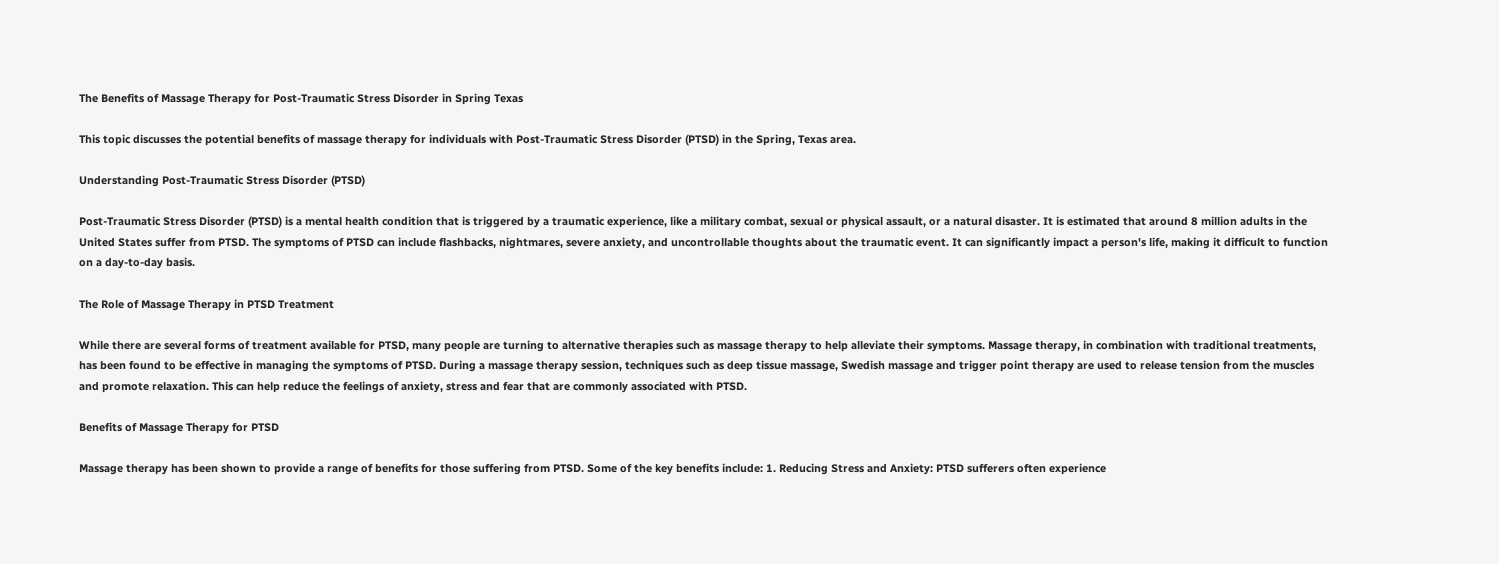The Benefits of Massage Therapy for Post-Traumatic Stress Disorder in Spring Texas

This topic discusses the potential benefits of massage therapy for individuals with Post-Traumatic Stress Disorder (PTSD) in the Spring, Texas area.

Understanding Post-Traumatic Stress Disorder (PTSD)

Post-Traumatic Stress Disorder (PTSD) is a mental health condition that is triggered by a traumatic experience, like a military combat, sexual or physical assault, or a natural disaster. It is estimated that around 8 million adults in the United States suffer from PTSD. The symptoms of PTSD can include flashbacks, nightmares, severe anxiety, and uncontrollable thoughts about the traumatic event. It can significantly impact a person's life, making it difficult to function on a day-to-day basis.

The Role of Massage Therapy in PTSD Treatment

While there are several forms of treatment available for PTSD, many people are turning to alternative therapies such as massage therapy to help alleviate their symptoms. Massage therapy, in combination with traditional treatments, has been found to be effective in managing the symptoms of PTSD. During a massage therapy session, techniques such as deep tissue massage, Swedish massage and trigger point therapy are used to release tension from the muscles and promote relaxation. This can help reduce the feelings of anxiety, stress and fear that are commonly associated with PTSD.

Benefits of Massage Therapy for PTSD

Massage therapy has been shown to provide a range of benefits for those suffering from PTSD. Some of the key benefits include: 1. Reducing Stress and Anxiety: PTSD sufferers often experience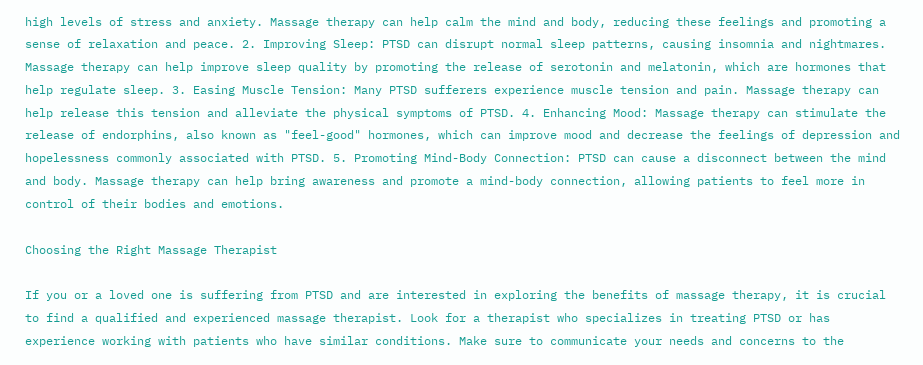high levels of stress and anxiety. Massage therapy can help calm the mind and body, reducing these feelings and promoting a sense of relaxation and peace. 2. Improving Sleep: PTSD can disrupt normal sleep patterns, causing insomnia and nightmares. Massage therapy can help improve sleep quality by promoting the release of serotonin and melatonin, which are hormones that help regulate sleep. 3. Easing Muscle Tension: Many PTSD sufferers experience muscle tension and pain. Massage therapy can help release this tension and alleviate the physical symptoms of PTSD. 4. Enhancing Mood: Massage therapy can stimulate the release of endorphins, also known as "feel-good" hormones, which can improve mood and decrease the feelings of depression and hopelessness commonly associated with PTSD. 5. Promoting Mind-Body Connection: PTSD can cause a disconnect between the mind and body. Massage therapy can help bring awareness and promote a mind-body connection, allowing patients to feel more in control of their bodies and emotions.

Choosing the Right Massage Therapist

If you or a loved one is suffering from PTSD and are interested in exploring the benefits of massage therapy, it is crucial to find a qualified and experienced massage therapist. Look for a therapist who specializes in treating PTSD or has experience working with patients who have similar conditions. Make sure to communicate your needs and concerns to the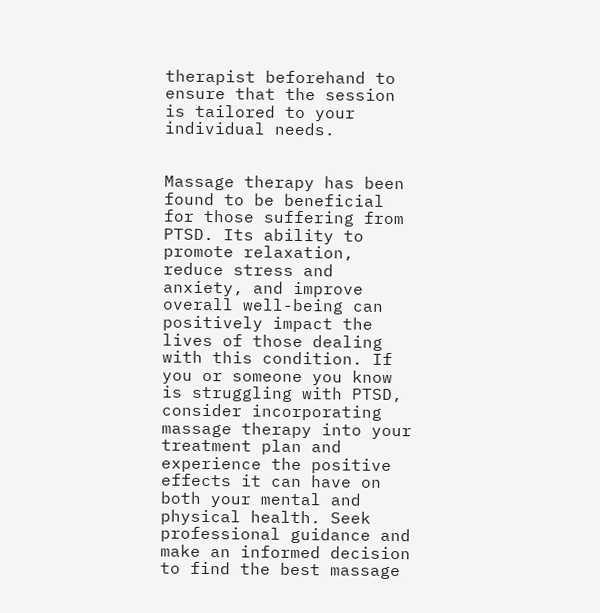therapist beforehand to ensure that the session is tailored to your individual needs.


Massage therapy has been found to be beneficial for those suffering from PTSD. Its ability to promote relaxation, reduce stress and anxiety, and improve overall well-being can positively impact the lives of those dealing with this condition. If you or someone you know is struggling with PTSD, consider incorporating massage therapy into your treatment plan and experience the positive effects it can have on both your mental and physical health. Seek professional guidance and make an informed decision to find the best massage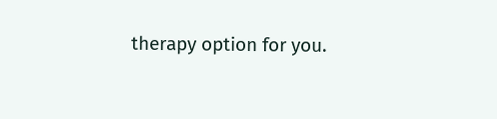therapy option for you.